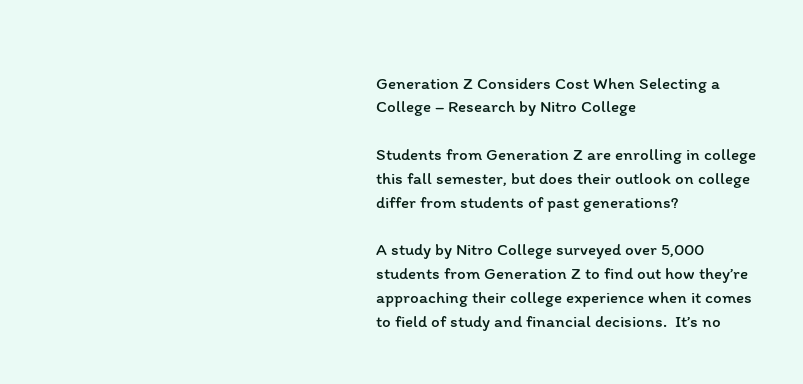Generation Z Considers Cost When Selecting a College – Research by Nitro College

Students from Generation Z are enrolling in college this fall semester, but does their outlook on college differ from students of past generations?

A study by Nitro College surveyed over 5,000 students from Generation Z to find out how they’re approaching their college experience when it comes to field of study and financial decisions.  It’s no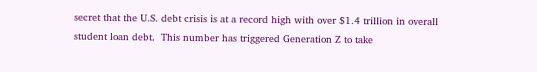secret that the U.S. debt crisis is at a record high with over $1.4 trillion in overall student loan debt.  This number has triggered Generation Z to take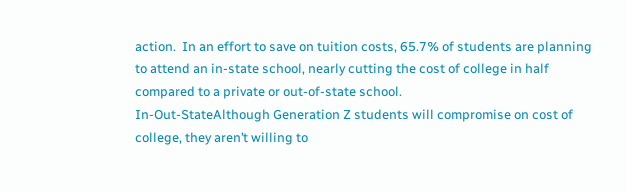action.  In an effort to save on tuition costs, 65.7% of students are planning to attend an in-state school, nearly cutting the cost of college in half compared to a private or out-of-state school.
In-Out-StateAlthough Generation Z students will compromise on cost of college, they aren’t willing to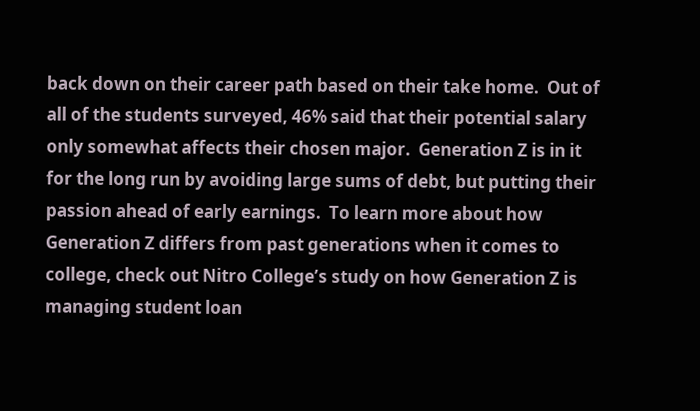back down on their career path based on their take home.  Out of all of the students surveyed, 46% said that their potential salary only somewhat affects their chosen major.  Generation Z is in it for the long run by avoiding large sums of debt, but putting their passion ahead of early earnings.  To learn more about how Generation Z differs from past generations when it comes to college, check out Nitro College’s study on how Generation Z is managing student loan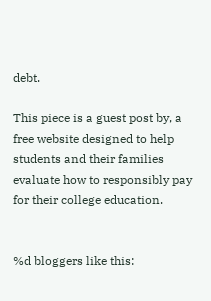debt.

This piece is a guest post by, a free website designed to help students and their families evaluate how to responsibly pay for their college education.


%d bloggers like this: